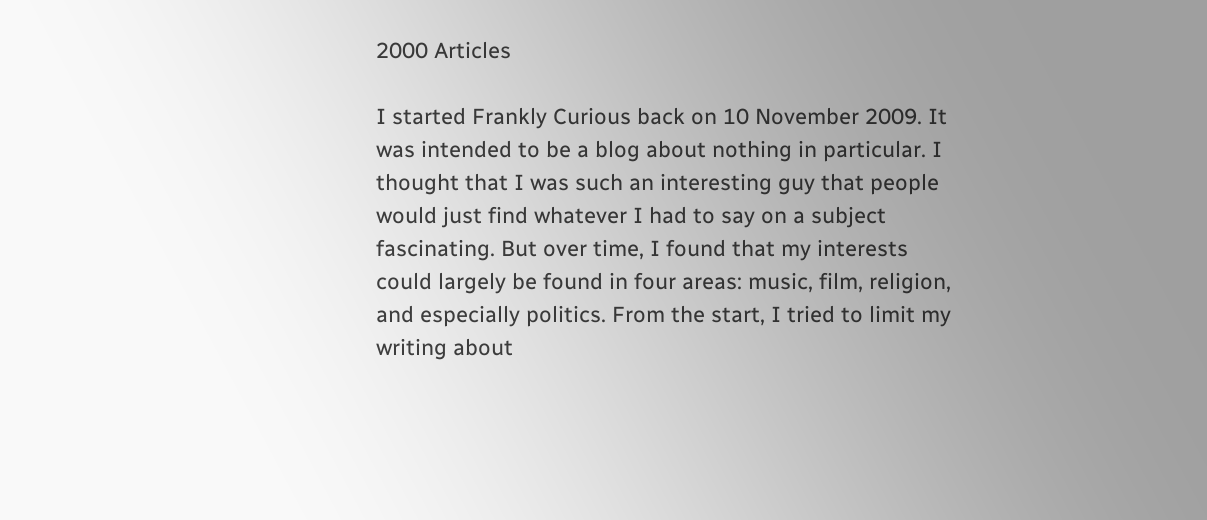2000 Articles

I started Frankly Curious back on 10 November 2009. It was intended to be a blog about nothing in particular. I thought that I was such an interesting guy that people would just find whatever I had to say on a subject fascinating. But over time, I found that my interests could largely be found in four areas: music, film, religion, and especially politics. From the start, I tried to limit my writing about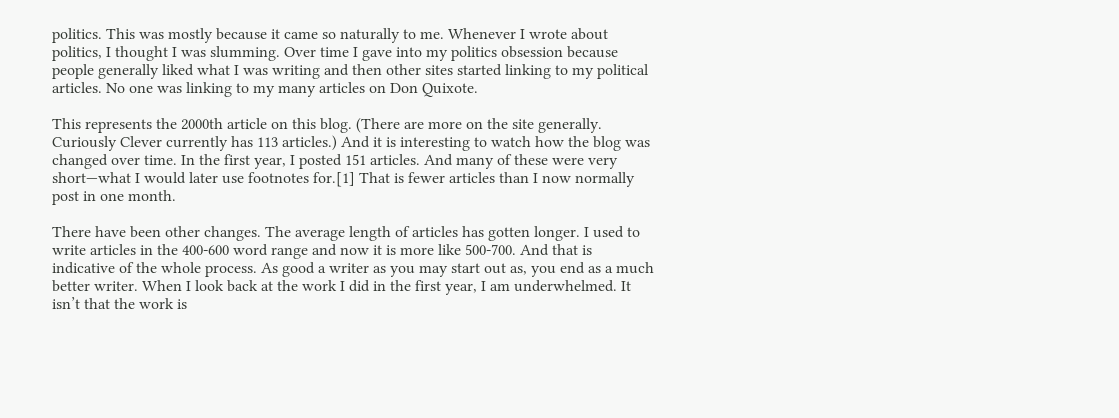politics. This was mostly because it came so naturally to me. Whenever I wrote about politics, I thought I was slumming. Over time I gave into my politics obsession because people generally liked what I was writing and then other sites started linking to my political articles. No one was linking to my many articles on Don Quixote.

This represents the 2000th article on this blog. (There are more on the site generally. Curiously Clever currently has 113 articles.) And it is interesting to watch how the blog was changed over time. In the first year, I posted 151 articles. And many of these were very short—what I would later use footnotes for.[1] That is fewer articles than I now normally post in one month.

There have been other changes. The average length of articles has gotten longer. I used to write articles in the 400-600 word range and now it is more like 500-700. And that is indicative of the whole process. As good a writer as you may start out as, you end as a much better writer. When I look back at the work I did in the first year, I am underwhelmed. It isn’t that the work is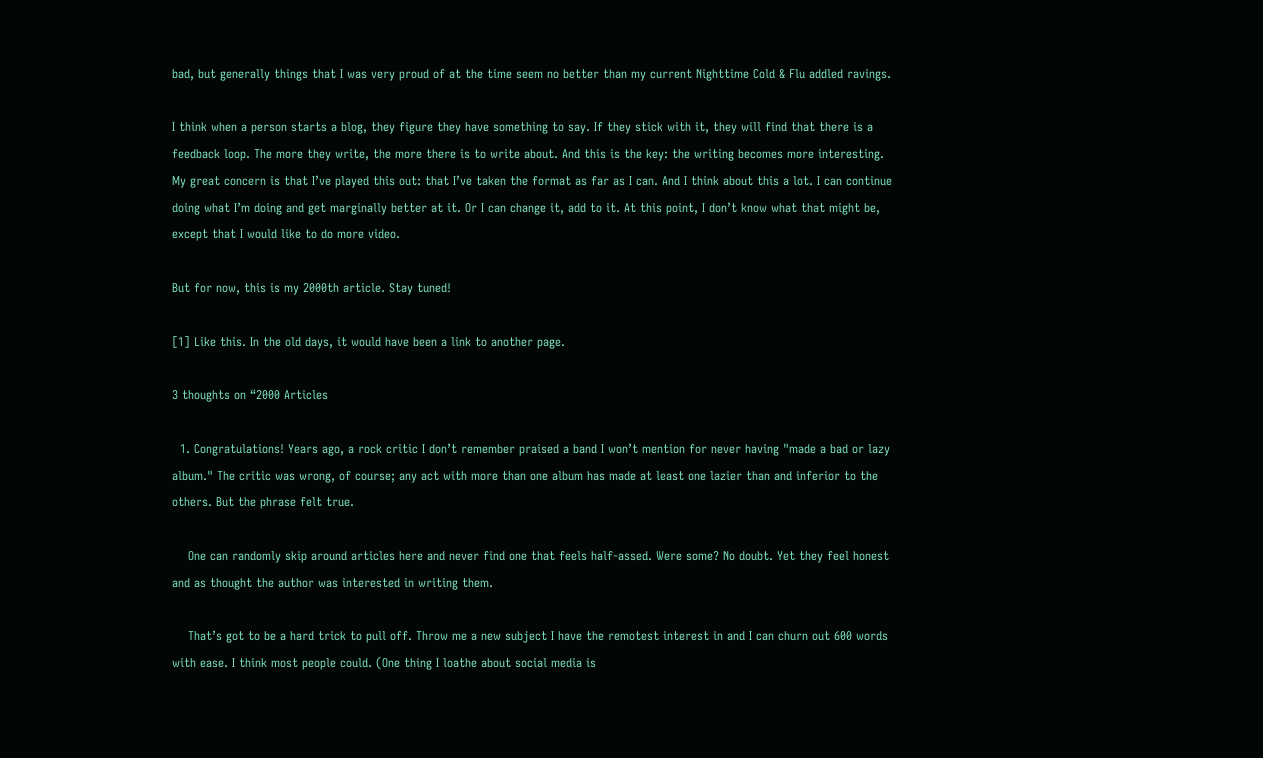bad, but generally things that I was very proud of at the time seem no better than my current Nighttime Cold & Flu addled ravings.

I think when a person starts a blog, they figure they have something to say. If they stick with it, they will find that there is a feedback loop. The more they write, the more there is to write about. And this is the key: the writing becomes more interesting. My great concern is that I’ve played this out: that I’ve taken the format as far as I can. And I think about this a lot. I can continue doing what I’m doing and get marginally better at it. Or I can change it, add to it. At this point, I don’t know what that might be, except that I would like to do more video.

But for now, this is my 2000th article. Stay tuned!

[1] Like this. In the old days, it would have been a link to another page.

3 thoughts on “2000 Articles

  1. Congratulations! Years ago, a rock critic I don’t remember praised a band I won’t mention for never having "made a bad or lazy album." The critic was wrong, of course; any act with more than one album has made at least one lazier than and inferior to the others. But the phrase felt true.

    One can randomly skip around articles here and never find one that feels half-assed. Were some? No doubt. Yet they feel honest and as thought the author was interested in writing them.

    That’s got to be a hard trick to pull off. Throw me a new subject I have the remotest interest in and I can churn out 600 words with ease. I think most people could. (One thing I loathe about social media is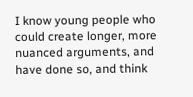I know young people who could create longer, more nuanced arguments, and have done so, and think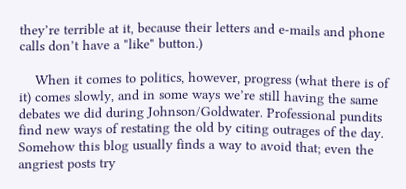they’re terrible at it, because their letters and e-mails and phone calls don’t have a "like" button.)

    When it comes to politics, however, progress (what there is of it) comes slowly, and in some ways we’re still having the same debates we did during Johnson/Goldwater. Professional pundits find new ways of restating the old by citing outrages of the day. Somehow this blog usually finds a way to avoid that; even the angriest posts try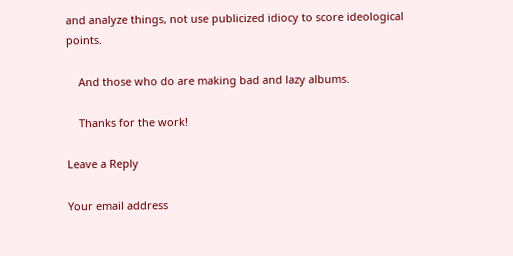and analyze things, not use publicized idiocy to score ideological points.

    And those who do are making bad and lazy albums.

    Thanks for the work!

Leave a Reply

Your email address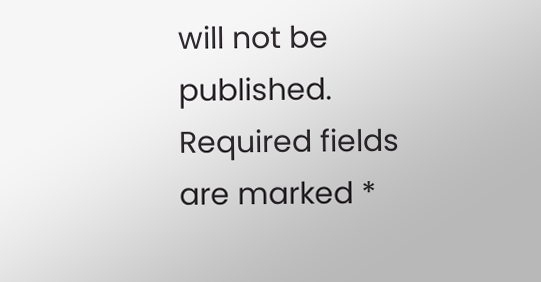will not be published. Required fields are marked *